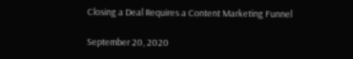Closing a Deal Requires a Content Marketing Funnel

September 20, 2020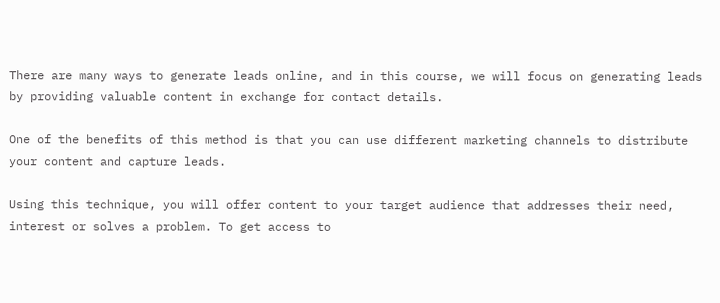There are many ways to generate leads online, and in this course, we will focus on generating leads by providing valuable content in exchange for contact details.

One of the benefits of this method is that you can use different marketing channels to distribute your content and capture leads.

Using this technique, you will offer content to your target audience that addresses their need, interest or solves a problem. To get access to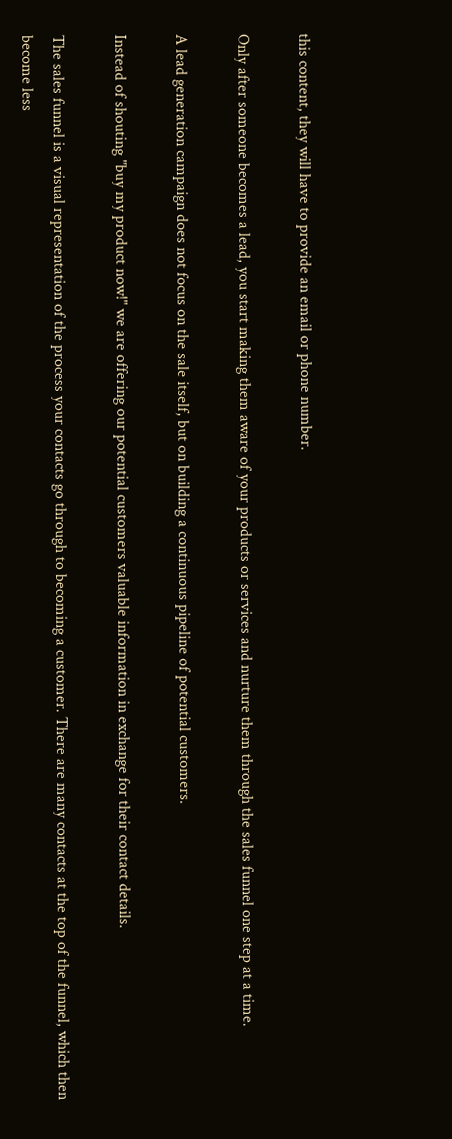this content, they will have to provide an email or phone number.

Only after someone becomes a lead, you start making them aware of your products or services and nurture them through the sales funnel one step at a time.

A lead generation campaign does not focus on the sale itself, but on building a continuous pipeline of potential customers.

Instead of shouting "buy my product now!" we are offering our potential customers valuable information in exchange for their contact details.

The sales funnel is a visual representation of the process your contacts go through to becoming a customer. There are many contacts at the top of the funnel, which then become less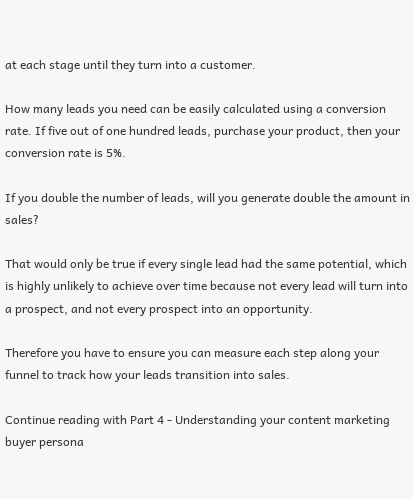at each stage until they turn into a customer.

How many leads you need can be easily calculated using a conversion rate. If five out of one hundred leads, purchase your product, then your conversion rate is 5%.

If you double the number of leads, will you generate double the amount in sales?

That would only be true if every single lead had the same potential, which is highly unlikely to achieve over time because not every lead will turn into a prospect, and not every prospect into an opportunity.

Therefore you have to ensure you can measure each step along your funnel to track how your leads transition into sales.

Continue reading with Part 4 - Understanding your content marketing buyer persona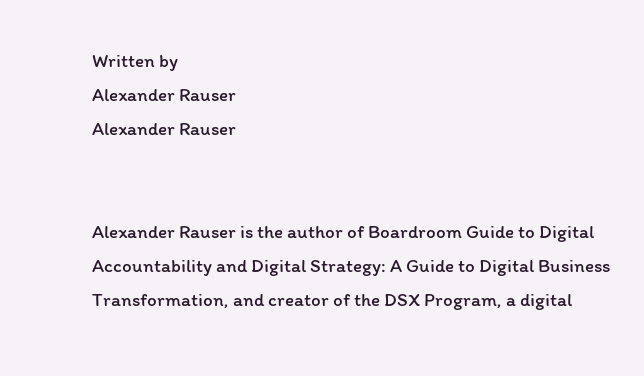Written by
Alexander Rauser
Alexander Rauser


Alexander Rauser is the author of Boardroom Guide to Digital Accountability and Digital Strategy: A Guide to Digital Business Transformation, and creator of the DSX Program, a digital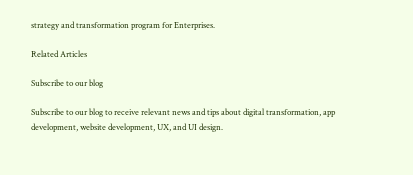strategy and transformation program for Enterprises.

Related Articles

Subscribe to our blog

Subscribe to our blog to receive relevant news and tips about digital transformation, app development, website development, UX, and UI design.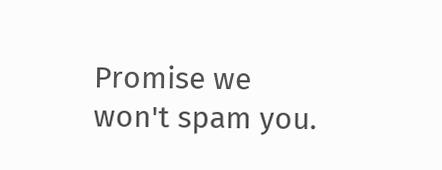Promise we won't spam you.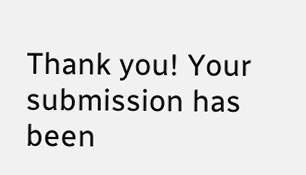Thank you! Your submission has been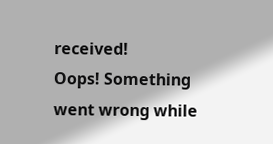received!
Oops! Something went wrong while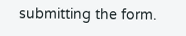submitting the form.